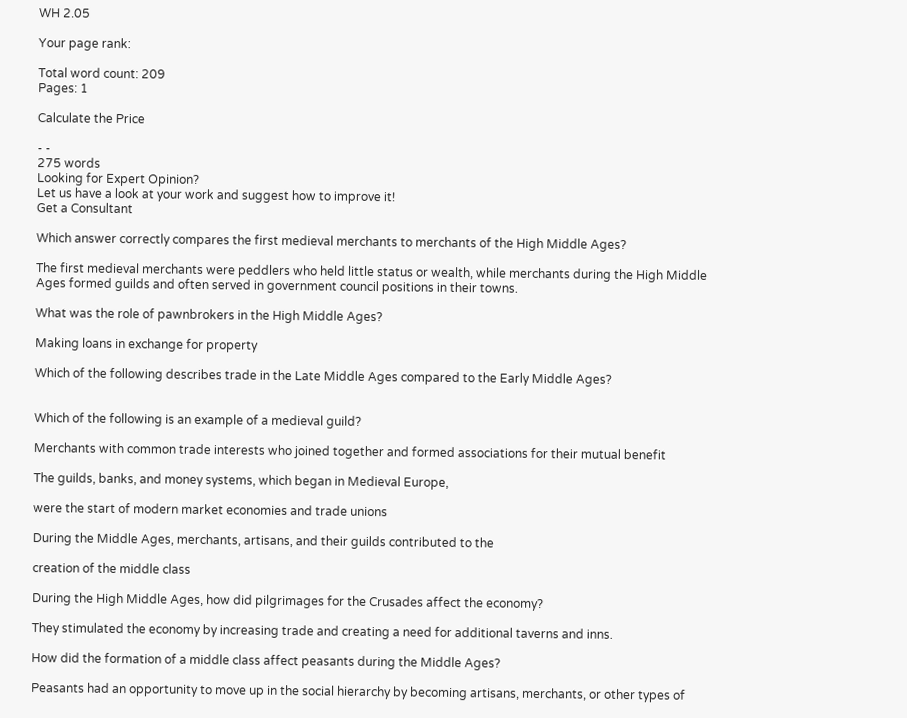WH 2.05

Your page rank:

Total word count: 209
Pages: 1

Calculate the Price

- -
275 words
Looking for Expert Opinion?
Let us have a look at your work and suggest how to improve it!
Get a Consultant

Which answer correctly compares the first medieval merchants to merchants of the High Middle Ages?

The first medieval merchants were peddlers who held little status or wealth, while merchants during the High Middle Ages formed guilds and often served in government council positions in their towns.

What was the role of pawnbrokers in the High Middle Ages?

Making loans in exchange for property

Which of the following describes trade in the Late Middle Ages compared to the Early Middle Ages?


Which of the following is an example of a medieval guild?

Merchants with common trade interests who joined together and formed associations for their mutual benefit

The guilds, banks, and money systems, which began in Medieval Europe,

were the start of modern market economies and trade unions

During the Middle Ages, merchants, artisans, and their guilds contributed to the

creation of the middle class

During the High Middle Ages, how did pilgrimages for the Crusades affect the economy?

They stimulated the economy by increasing trade and creating a need for additional taverns and inns.

How did the formation of a middle class affect peasants during the Middle Ages?

Peasants had an opportunity to move up in the social hierarchy by becoming artisans, merchants, or other types of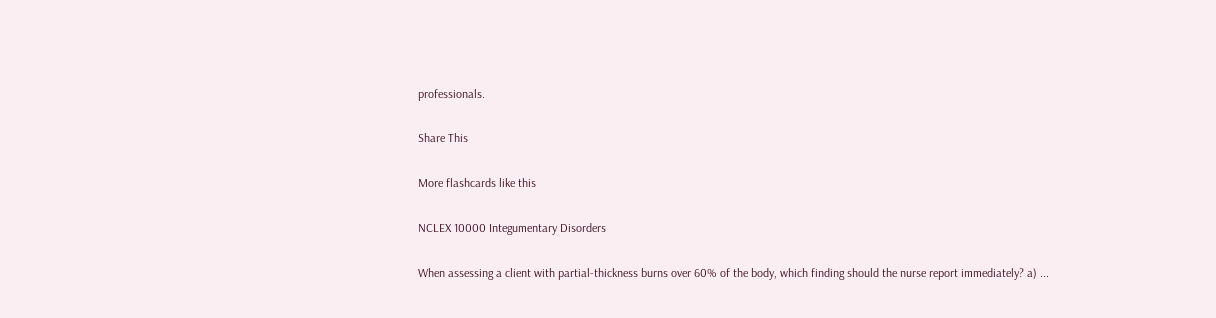professionals.

Share This

More flashcards like this

NCLEX 10000 Integumentary Disorders

When assessing a client with partial-thickness burns over 60% of the body, which finding should the nurse report immediately? a) ...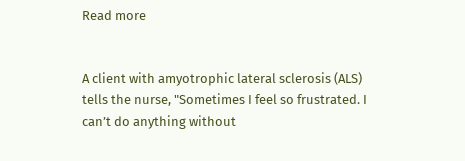Read more


A client with amyotrophic lateral sclerosis (ALS) tells the nurse, "Sometimes I feel so frustrated. I can’t do anything without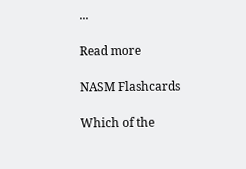...

Read more

NASM Flashcards

Which of the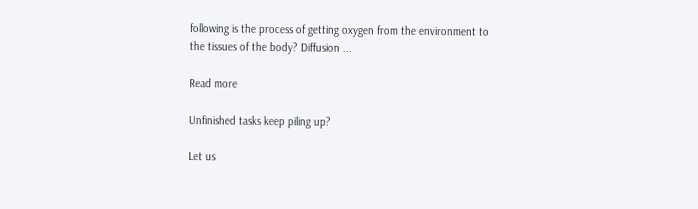following is the process of getting oxygen from the environment to the tissues of the body? Diffusion ...

Read more

Unfinished tasks keep piling up?

Let us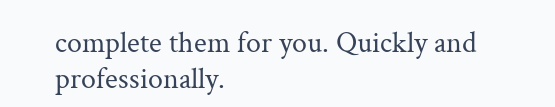complete them for you. Quickly and professionally.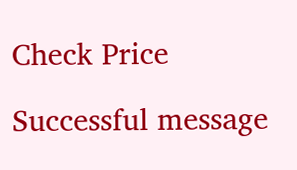Check Price

Successful message